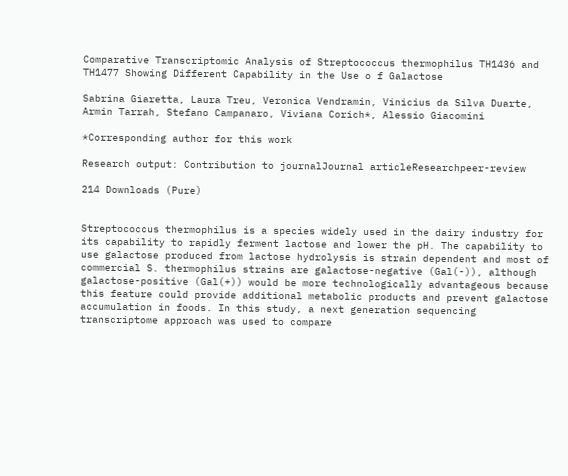Comparative Transcriptomic Analysis of Streptococcus thermophilus TH1436 and TH1477 Showing Different Capability in the Use o f Galactose

Sabrina Giaretta, Laura Treu, Veronica Vendramin, Vinicius da Silva Duarte, Armin Tarrah, Stefano Campanaro, Viviana Corich*, Alessio Giacomini

*Corresponding author for this work

Research output: Contribution to journalJournal articleResearchpeer-review

214 Downloads (Pure)


Streptococcus thermophilus is a species widely used in the dairy industry for its capability to rapidly ferment lactose and lower the pH. The capability to use galactose produced from lactose hydrolysis is strain dependent and most of commercial S. thermophilus strains are galactose-negative (Gal(-)), although galactose-positive (Gal(+)) would be more technologically advantageous because this feature could provide additional metabolic products and prevent galactose accumulation in foods. In this study, a next generation sequencing transcriptome approach was used to compare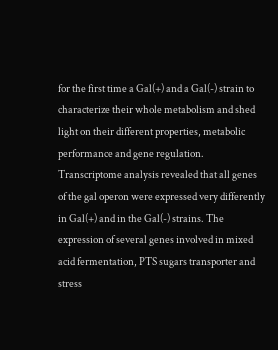for the first time a Gal(+) and a Gal(-) strain to characterize their whole metabolism and shed light on their different properties, metabolic performance and gene regulation. Transcriptome analysis revealed that all genes of the gal operon were expressed very differently in Gal(+) and in the Gal(-) strains. The expression of several genes involved in mixed acid fermentation, PTS sugars transporter and stress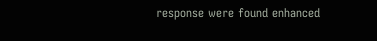response were found enhanced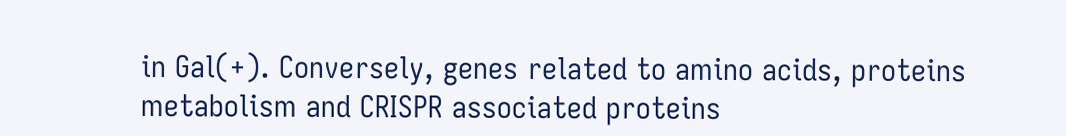in Gal(+). Conversely, genes related to amino acids, proteins metabolism and CRISPR associated proteins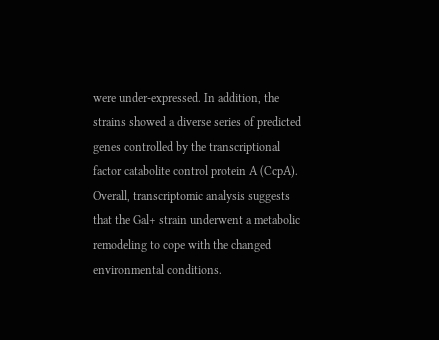were under-expressed. In addition, the strains showed a diverse series of predicted genes controlled by the transcriptional factor catabolite control protein A (CcpA). Overall, transcriptomic analysis suggests that the Gal+ strain underwent a metabolic remodeling to cope with the changed environmental conditions.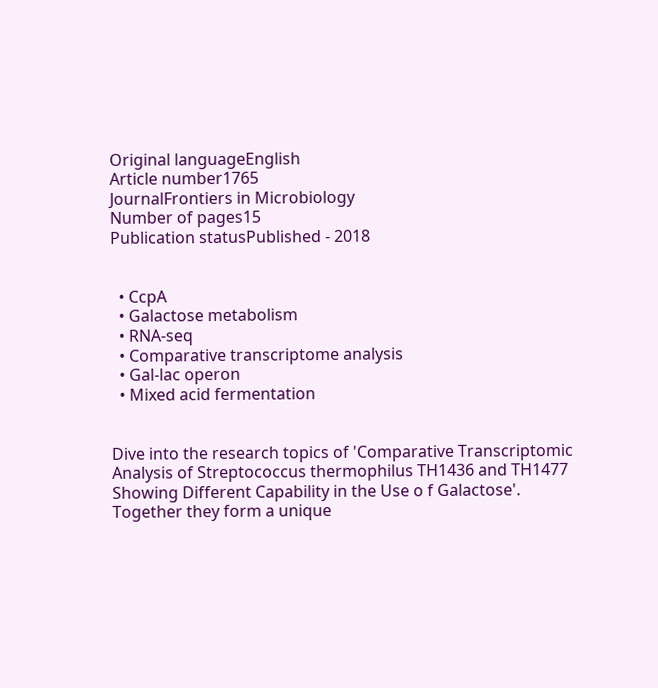Original languageEnglish
Article number1765
JournalFrontiers in Microbiology
Number of pages15
Publication statusPublished - 2018


  • CcpA
  • Galactose metabolism
  • RNA-seq
  • Comparative transcriptome analysis
  • Gal-lac operon
  • Mixed acid fermentation


Dive into the research topics of 'Comparative Transcriptomic Analysis of Streptococcus thermophilus TH1436 and TH1477 Showing Different Capability in the Use o f Galactose'. Together they form a unique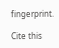fingerprint.

Cite this